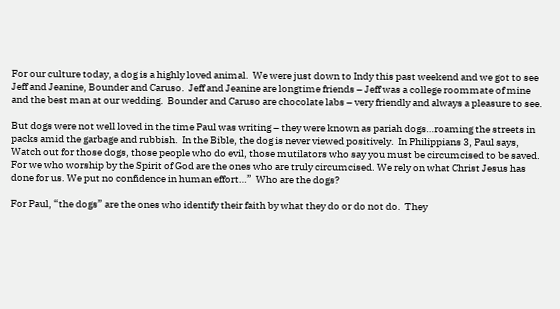For our culture today, a dog is a highly loved animal.  We were just down to Indy this past weekend and we got to see Jeff and Jeanine, Bounder and Caruso.  Jeff and Jeanine are longtime friends – Jeff was a college roommate of mine and the best man at our wedding.  Bounder and Caruso are chocolate labs – very friendly and always a pleasure to see.

But dogs were not well loved in the time Paul was writing – they were known as pariah dogs…roaming the streets in packs amid the garbage and rubbish.  In the Bible, the dog is never viewed positively.  In Philippians 3, Paul says, Watch out for those dogs, those people who do evil, those mutilators who say you must be circumcised to be saved.  For we who worship by the Spirit of God are the ones who are truly circumcised. We rely on what Christ Jesus has done for us. We put no confidence in human effort…”  Who are the dogs?

For Paul, “the dogs” are the ones who identify their faith by what they do or do not do.  They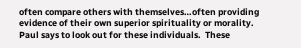often compare others with themselves…often providing evidence of their own superior spirituality or morality.  Paul says to look out for these individuals.  These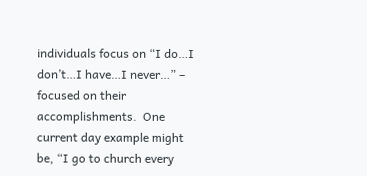individuals focus on “I do…I don’t…I have…I never…” – focused on their accomplishments.  One current day example might be, “I go to church every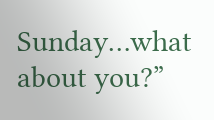Sunday…what about you?”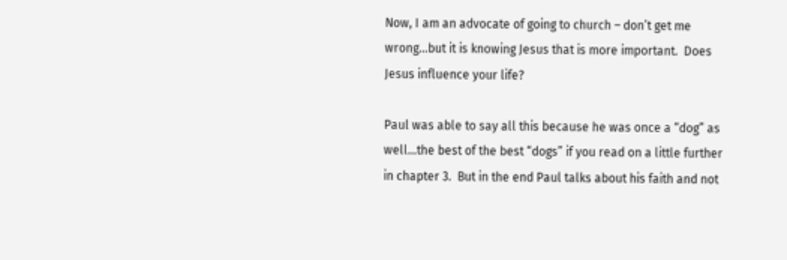Now, I am an advocate of going to church – don’t get me wrong…but it is knowing Jesus that is more important.  Does Jesus influence your life?

Paul was able to say all this because he was once a “dog” as well…the best of the best “dogs” if you read on a little further in chapter 3.  But in the end Paul talks about his faith and not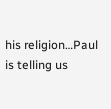his religion…Paul is telling us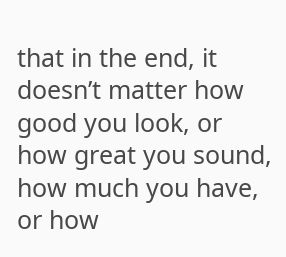that in the end, it doesn’t matter how good you look, or how great you sound, how much you have, or how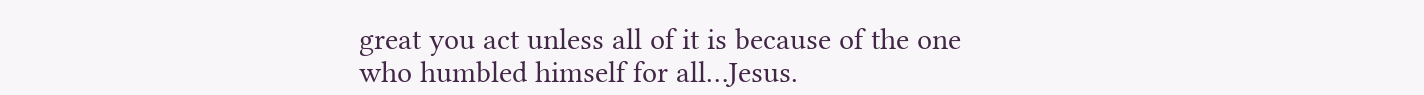great you act unless all of it is because of the one who humbled himself for all…Jesus.